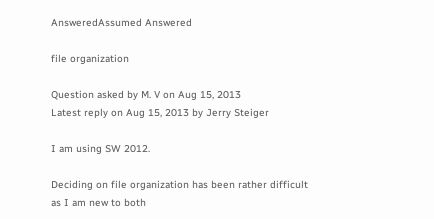AnsweredAssumed Answered

file organization

Question asked by M. V on Aug 15, 2013
Latest reply on Aug 15, 2013 by Jerry Steiger

I am using SW 2012.

Deciding on file organization has been rather difficult as I am new to both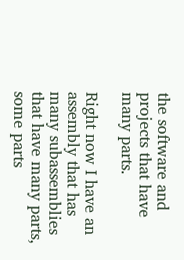the software and projects that have many parts.

Right now I have an assembly that has many subassemblies that have many parts, some parts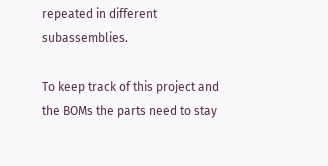repeated in different subassemblies.

To keep track of this project and the BOMs the parts need to stay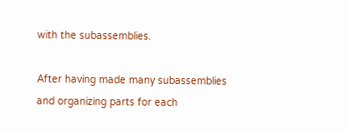with the subassemblies.

After having made many subassemblies and organizing parts for each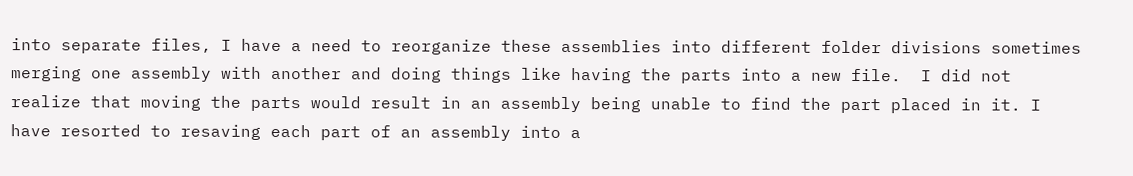into separate files, I have a need to reorganize these assemblies into different folder divisions sometimes merging one assembly with another and doing things like having the parts into a new file.  I did not realize that moving the parts would result in an assembly being unable to find the part placed in it. I have resorted to resaving each part of an assembly into a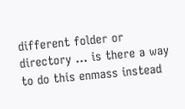different folder or directory ... is there a way to do this enmass instead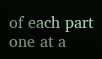of each part one at a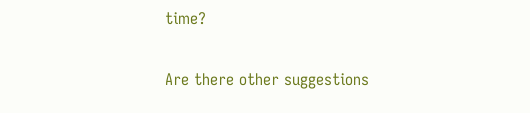time?

Are there other suggestions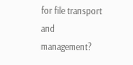for file transport and management?